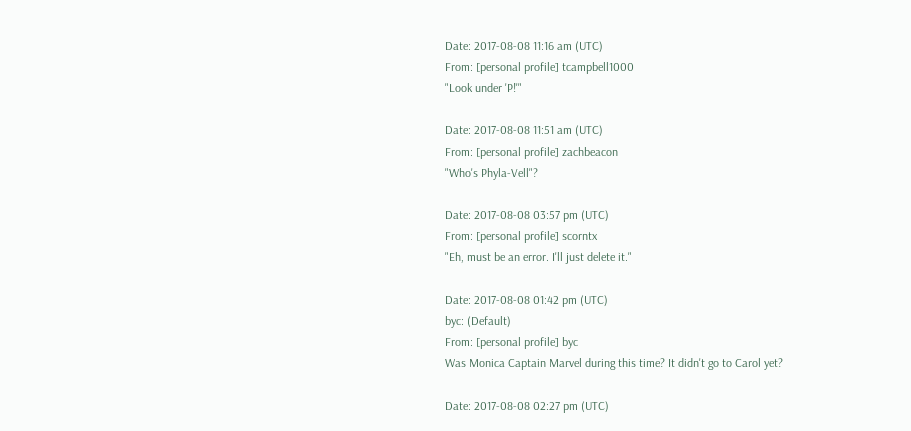Date: 2017-08-08 11:16 am (UTC)
From: [personal profile] tcampbell1000
"Look under 'P!'"

Date: 2017-08-08 11:51 am (UTC)
From: [personal profile] zachbeacon
"Who's Phyla-Vell"?

Date: 2017-08-08 03:57 pm (UTC)
From: [personal profile] scorntx
"Eh, must be an error. I'll just delete it."

Date: 2017-08-08 01:42 pm (UTC)
byc: (Default)
From: [personal profile] byc
Was Monica Captain Marvel during this time? It didn't go to Carol yet?

Date: 2017-08-08 02:27 pm (UTC)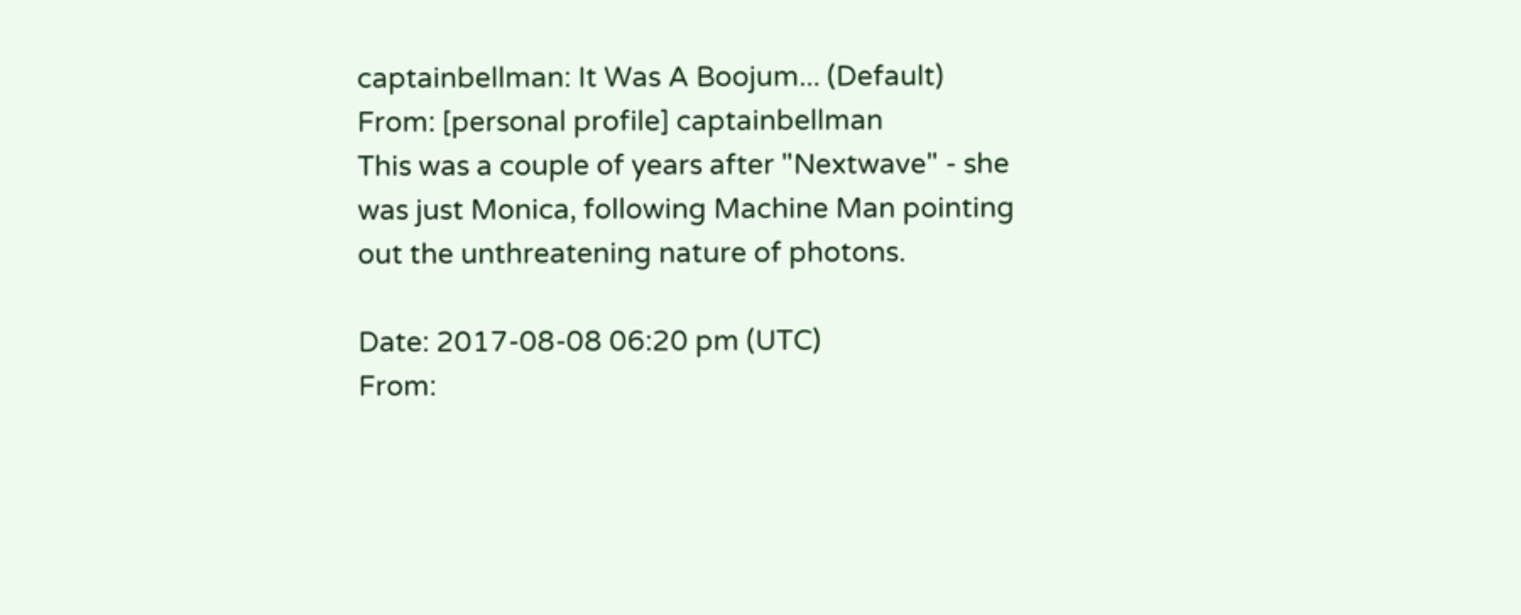captainbellman: It Was A Boojum... (Default)
From: [personal profile] captainbellman
This was a couple of years after "Nextwave" - she was just Monica, following Machine Man pointing out the unthreatening nature of photons.

Date: 2017-08-08 06:20 pm (UTC)
From: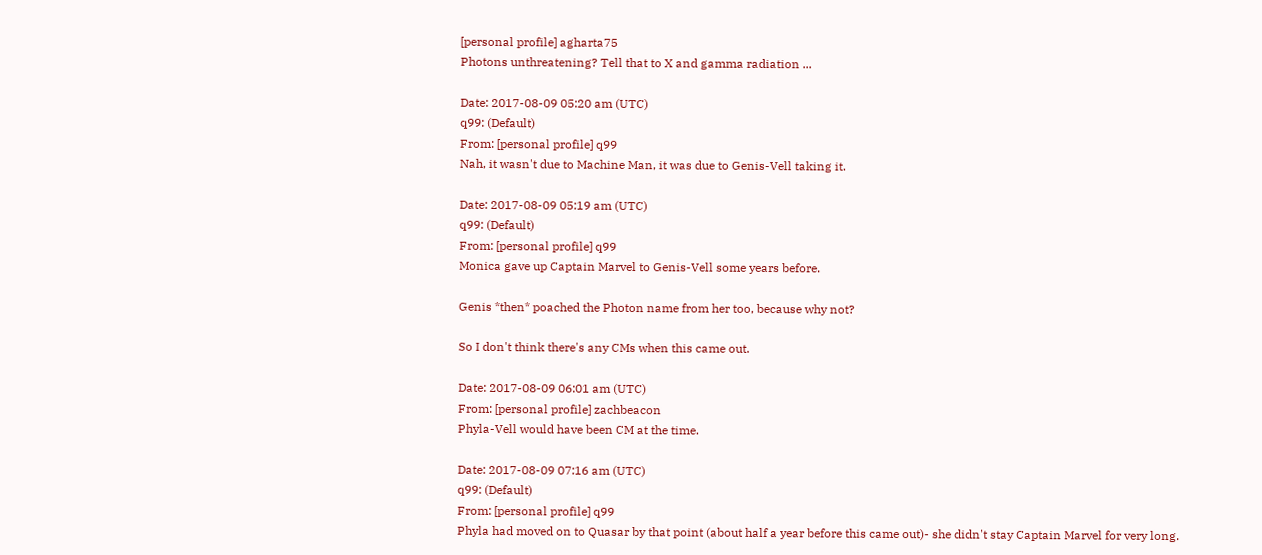[personal profile] agharta75
Photons unthreatening? Tell that to X and gamma radiation ...

Date: 2017-08-09 05:20 am (UTC)
q99: (Default)
From: [personal profile] q99
Nah, it wasn't due to Machine Man, it was due to Genis-Vell taking it.

Date: 2017-08-09 05:19 am (UTC)
q99: (Default)
From: [personal profile] q99
Monica gave up Captain Marvel to Genis-Vell some years before.

Genis *then* poached the Photon name from her too, because why not?

So I don't think there's any CMs when this came out.

Date: 2017-08-09 06:01 am (UTC)
From: [personal profile] zachbeacon
Phyla-Vell would have been CM at the time.

Date: 2017-08-09 07:16 am (UTC)
q99: (Default)
From: [personal profile] q99
Phyla had moved on to Quasar by that point (about half a year before this came out)- she didn't stay Captain Marvel for very long.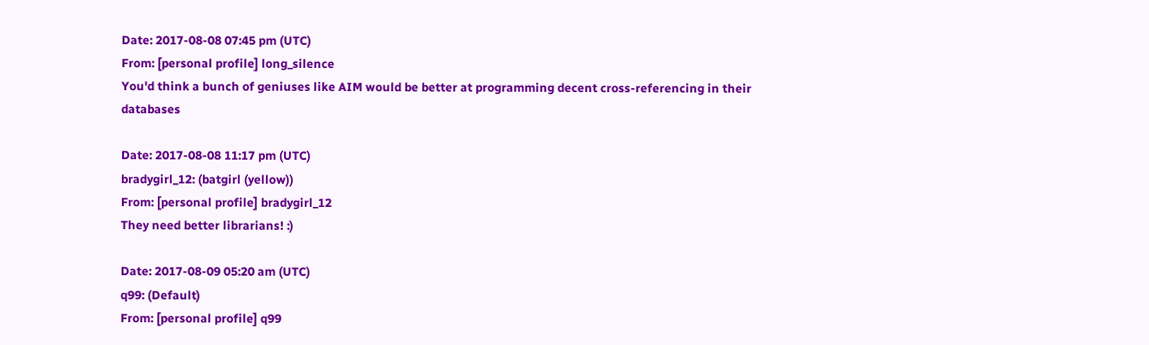Date: 2017-08-08 07:45 pm (UTC)
From: [personal profile] long_silence
You'd think a bunch of geniuses like AIM would be better at programming decent cross-referencing in their databases

Date: 2017-08-08 11:17 pm (UTC)
bradygirl_12: (batgirl (yellow))
From: [personal profile] bradygirl_12
They need better librarians! :)

Date: 2017-08-09 05:20 am (UTC)
q99: (Default)
From: [personal profile] q99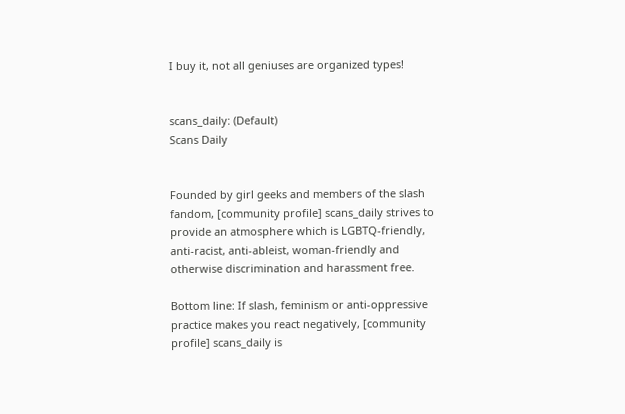I buy it, not all geniuses are organized types!


scans_daily: (Default)
Scans Daily


Founded by girl geeks and members of the slash fandom, [community profile] scans_daily strives to provide an atmosphere which is LGBTQ-friendly, anti-racist, anti-ableist, woman-friendly and otherwise discrimination and harassment free.

Bottom line: If slash, feminism or anti-oppressive practice makes you react negatively, [community profile] scans_daily is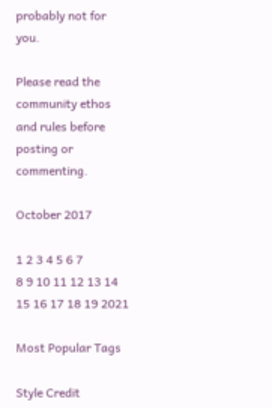probably not for you.

Please read the community ethos and rules before posting or commenting.

October 2017

1 2 3 4 5 6 7
8 9 10 11 12 13 14
15 16 17 18 19 2021

Most Popular Tags

Style Credit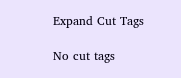Expand Cut Tags

No cut tags